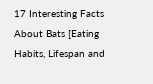17 Interesting Facts About Bats [Eating Habits, Lifespan and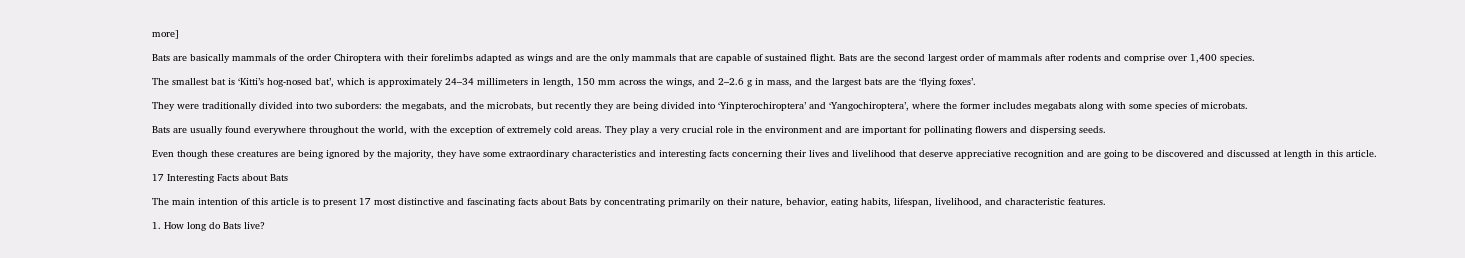more]

Bats are basically mammals of the order Chiroptera with their forelimbs adapted as wings and are the only mammals that are capable of sustained flight. Bats are the second largest order of mammals after rodents and comprise over 1,400 species.

The smallest bat is ‘Kitti’s hog-nosed bat’, which is approximately 24–34 millimeters in length, 150 mm across the wings, and 2–2.6 g in mass, and the largest bats are the ‘flying foxes’.

They were traditionally divided into two suborders: the megabats, and the microbats, but recently they are being divided into ‘Yinpterochiroptera’ and ‘Yangochiroptera’, where the former includes megabats along with some species of microbats.

Bats are usually found everywhere throughout the world, with the exception of extremely cold areas. They play a very crucial role in the environment and are important for pollinating flowers and dispersing seeds.

Even though these creatures are being ignored by the majority, they have some extraordinary characteristics and interesting facts concerning their lives and livelihood that deserve appreciative recognition and are going to be discovered and discussed at length in this article.

17 Interesting Facts about Bats

The main intention of this article is to present 17 most distinctive and fascinating facts about Bats by concentrating primarily on their nature, behavior, eating habits, lifespan, livelihood, and characteristic features.

1. How long do Bats live?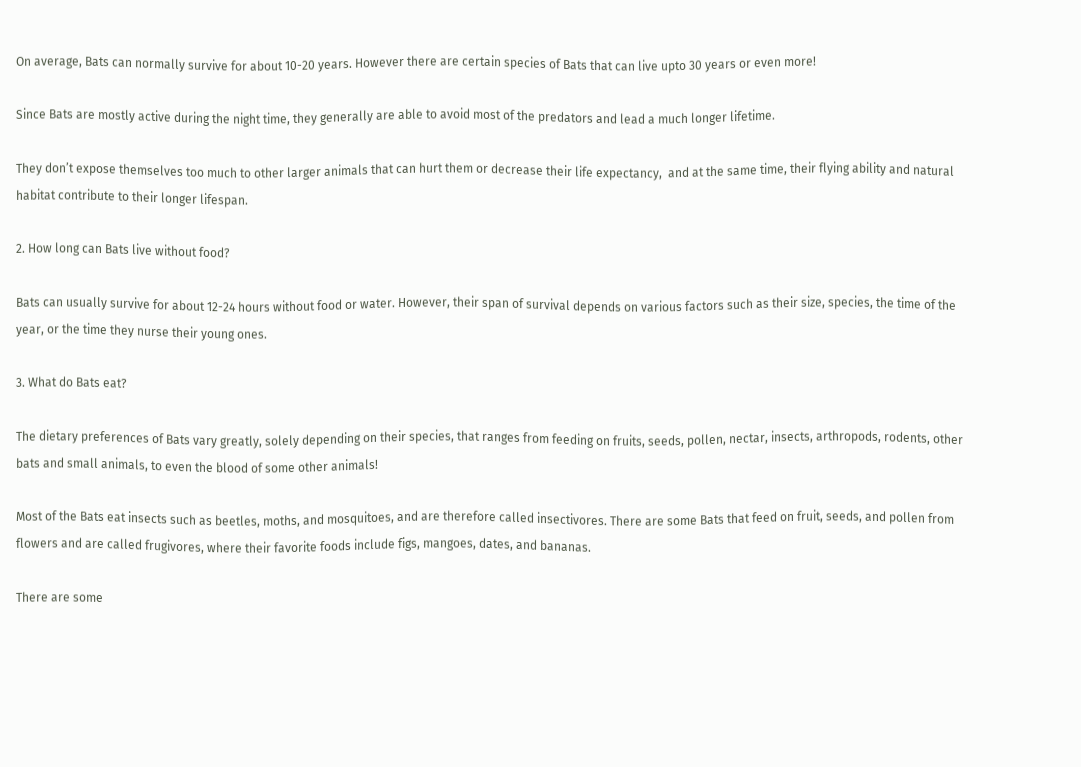On average, Bats can normally survive for about 10-20 years. However there are certain species of Bats that can live upto 30 years or even more!

Since Bats are mostly active during the night time, they generally are able to avoid most of the predators and lead a much longer lifetime.

They don’t expose themselves too much to other larger animals that can hurt them or decrease their life expectancy,  and at the same time, their flying ability and natural habitat contribute to their longer lifespan.

2. How long can Bats live without food?

Bats can usually survive for about 12-24 hours without food or water. However, their span of survival depends on various factors such as their size, species, the time of the year, or the time they nurse their young ones.

3. What do Bats eat?

The dietary preferences of Bats vary greatly, solely depending on their species, that ranges from feeding on fruits, seeds, pollen, nectar, insects, arthropods, rodents, other bats and small animals, to even the blood of some other animals!

Most of the Bats eat insects such as beetles, moths, and mosquitoes, and are therefore called insectivores. There are some Bats that feed on fruit, seeds, and pollen from flowers and are called frugivores, where their favorite foods include figs, mangoes, dates, and bananas.

There are some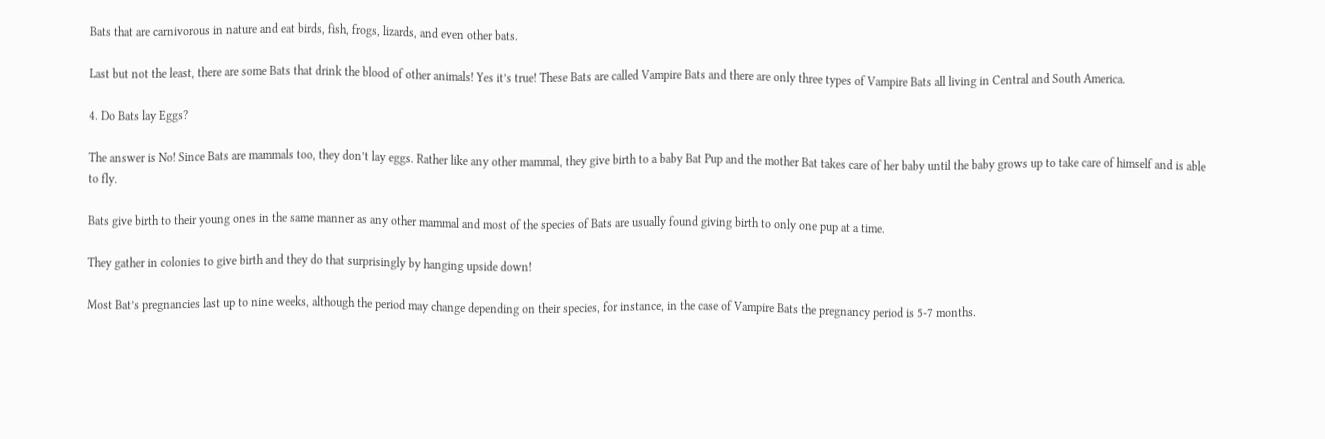Bats that are carnivorous in nature and eat birds, fish, frogs, lizards, and even other bats.

Last but not the least, there are some Bats that drink the blood of other animals! Yes it’s true! These Bats are called Vampire Bats and there are only three types of Vampire Bats all living in Central and South America.

4. Do Bats lay Eggs?

The answer is No! Since Bats are mammals too, they don’t lay eggs. Rather like any other mammal, they give birth to a baby Bat Pup and the mother Bat takes care of her baby until the baby grows up to take care of himself and is able to fly.

Bats give birth to their young ones in the same manner as any other mammal and most of the species of Bats are usually found giving birth to only one pup at a time.

They gather in colonies to give birth and they do that surprisingly by hanging upside down!

Most Bat’s pregnancies last up to nine weeks, although the period may change depending on their species, for instance, in the case of Vampire Bats the pregnancy period is 5-7 months.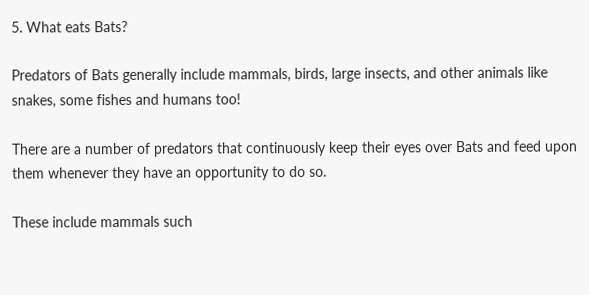5. What eats Bats?

Predators of Bats generally include mammals, birds, large insects, and other animals like snakes, some fishes and humans too!

There are a number of predators that continuously keep their eyes over Bats and feed upon them whenever they have an opportunity to do so.

These include mammals such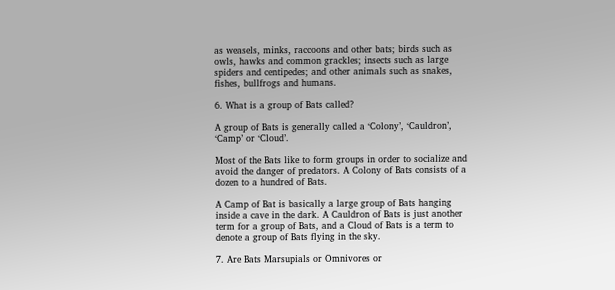as weasels, minks, raccoons and other bats; birds such as owls, hawks and common grackles; insects such as large spiders and centipedes; and other animals such as snakes, fishes, bullfrogs and humans.

6. What is a group of Bats called?

A group of Bats is generally called a ‘Colony’, ‘Cauldron’, ‘Camp’ or ‘Cloud’.

Most of the Bats like to form groups in order to socialize and avoid the danger of predators. A Colony of Bats consists of a dozen to a hundred of Bats.

A Camp of Bat is basically a large group of Bats hanging inside a cave in the dark. A Cauldron of Bats is just another term for a group of Bats, and a Cloud of Bats is a term to denote a group of Bats flying in the sky.

7. Are Bats Marsupials or Omnivores or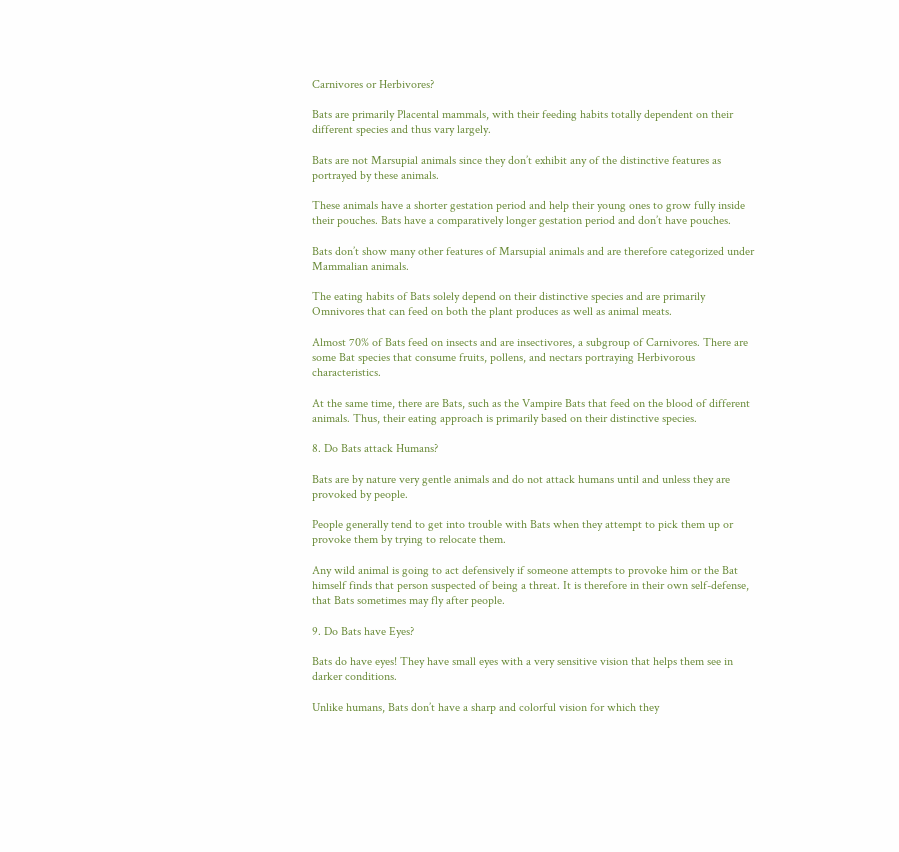Carnivores or Herbivores?

Bats are primarily Placental mammals, with their feeding habits totally dependent on their different species and thus vary largely.

Bats are not Marsupial animals since they don’t exhibit any of the distinctive features as portrayed by these animals.

These animals have a shorter gestation period and help their young ones to grow fully inside their pouches. Bats have a comparatively longer gestation period and don’t have pouches.

Bats don’t show many other features of Marsupial animals and are therefore categorized under Mammalian animals.

The eating habits of Bats solely depend on their distinctive species and are primarily Omnivores that can feed on both the plant produces as well as animal meats.

Almost 70% of Bats feed on insects and are insectivores, a subgroup of Carnivores. There are some Bat species that consume fruits, pollens, and nectars portraying Herbivorous characteristics.

At the same time, there are Bats, such as the Vampire Bats that feed on the blood of different animals. Thus, their eating approach is primarily based on their distinctive species.

8. Do Bats attack Humans?

Bats are by nature very gentle animals and do not attack humans until and unless they are provoked by people.

People generally tend to get into trouble with Bats when they attempt to pick them up or provoke them by trying to relocate them.

Any wild animal is going to act defensively if someone attempts to provoke him or the Bat himself finds that person suspected of being a threat. It is therefore in their own self-defense, that Bats sometimes may fly after people.

9. Do Bats have Eyes?

Bats do have eyes! They have small eyes with a very sensitive vision that helps them see in darker conditions.

Unlike humans, Bats don’t have a sharp and colorful vision for which they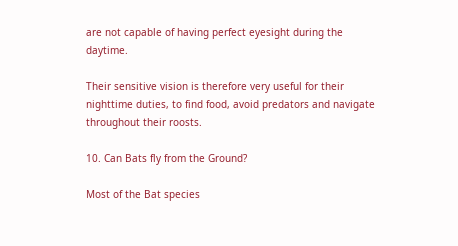are not capable of having perfect eyesight during the daytime.

Their sensitive vision is therefore very useful for their nighttime duties, to find food, avoid predators and navigate throughout their roosts.

10. Can Bats fly from the Ground?

Most of the Bat species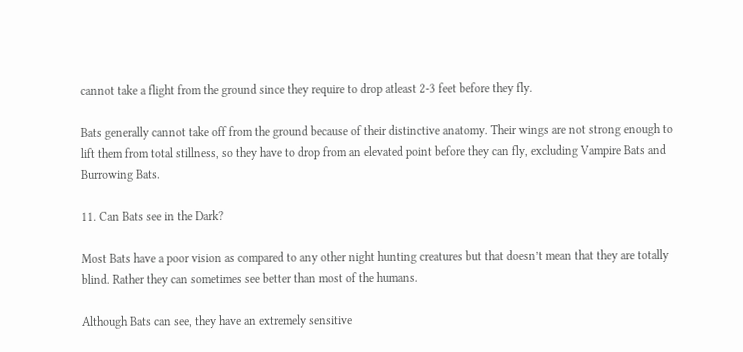cannot take a flight from the ground since they require to drop atleast 2-3 feet before they fly.

Bats generally cannot take off from the ground because of their distinctive anatomy. Their wings are not strong enough to lift them from total stillness, so they have to drop from an elevated point before they can fly, excluding Vampire Bats and Burrowing Bats.

11. Can Bats see in the Dark?

Most Bats have a poor vision as compared to any other night hunting creatures but that doesn’t mean that they are totally blind. Rather they can sometimes see better than most of the humans.

Although Bats can see, they have an extremely sensitive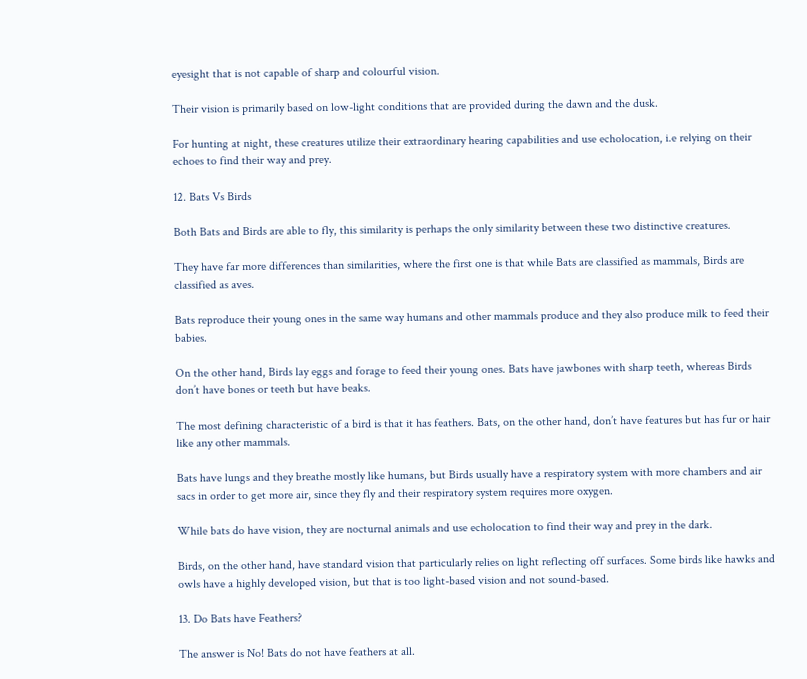eyesight that is not capable of sharp and colourful vision.

Their vision is primarily based on low-light conditions that are provided during the dawn and the dusk.

For hunting at night, these creatures utilize their extraordinary hearing capabilities and use echolocation, i.e relying on their echoes to find their way and prey.

12. Bats Vs Birds

Both Bats and Birds are able to fly, this similarity is perhaps the only similarity between these two distinctive creatures.

They have far more differences than similarities, where the first one is that while Bats are classified as mammals, Birds are classified as aves.

Bats reproduce their young ones in the same way humans and other mammals produce and they also produce milk to feed their babies.

On the other hand, Birds lay eggs and forage to feed their young ones. Bats have jawbones with sharp teeth, whereas Birds don’t have bones or teeth but have beaks.

The most defining characteristic of a bird is that it has feathers. Bats, on the other hand, don’t have features but has fur or hair like any other mammals.

Bats have lungs and they breathe mostly like humans, but Birds usually have a respiratory system with more chambers and air sacs in order to get more air, since they fly and their respiratory system requires more oxygen.

While bats do have vision, they are nocturnal animals and use echolocation to find their way and prey in the dark.

Birds, on the other hand, have standard vision that particularly relies on light reflecting off surfaces. Some birds like hawks and owls have a highly developed vision, but that is too light-based vision and not sound-based.

13. Do Bats have Feathers?

The answer is No! Bats do not have feathers at all.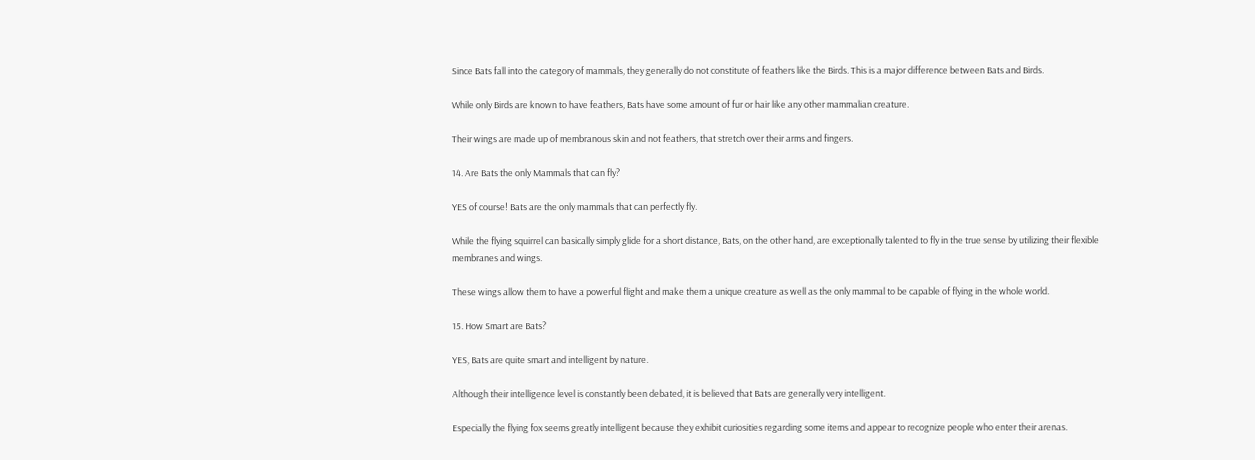Since Bats fall into the category of mammals, they generally do not constitute of feathers like the Birds. This is a major difference between Bats and Birds.

While only Birds are known to have feathers, Bats have some amount of fur or hair like any other mammalian creature.

Their wings are made up of membranous skin and not feathers, that stretch over their arms and fingers.

14. Are Bats the only Mammals that can fly?

YES of course! Bats are the only mammals that can perfectly fly.

While the flying squirrel can basically simply glide for a short distance, Bats, on the other hand, are exceptionally talented to fly in the true sense by utilizing their flexible membranes and wings.

These wings allow them to have a powerful flight and make them a unique creature as well as the only mammal to be capable of flying in the whole world.

15. How Smart are Bats?

YES, Bats are quite smart and intelligent by nature.

Although their intelligence level is constantly been debated, it is believed that Bats are generally very intelligent.

Especially the flying fox seems greatly intelligent because they exhibit curiosities regarding some items and appear to recognize people who enter their arenas.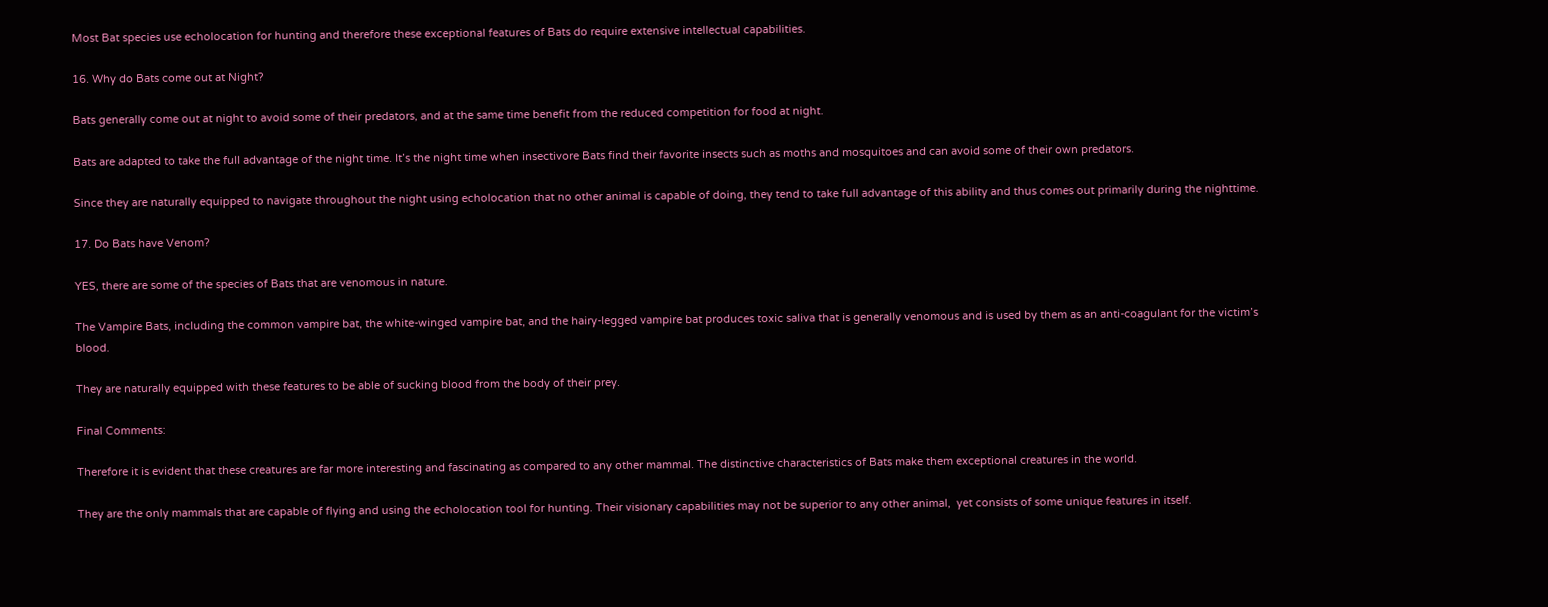Most Bat species use echolocation for hunting and therefore these exceptional features of Bats do require extensive intellectual capabilities.

16. Why do Bats come out at Night?

Bats generally come out at night to avoid some of their predators, and at the same time benefit from the reduced competition for food at night.

Bats are adapted to take the full advantage of the night time. It’s the night time when insectivore Bats find their favorite insects such as moths and mosquitoes and can avoid some of their own predators.

Since they are naturally equipped to navigate throughout the night using echolocation that no other animal is capable of doing, they tend to take full advantage of this ability and thus comes out primarily during the nighttime.

17. Do Bats have Venom?

YES, there are some of the species of Bats that are venomous in nature.

The Vampire Bats, including the common vampire bat, the white-winged vampire bat, and the hairy-legged vampire bat produces toxic saliva that is generally venomous and is used by them as an anti-coagulant for the victim’s blood.

They are naturally equipped with these features to be able of sucking blood from the body of their prey.

Final Comments:

Therefore it is evident that these creatures are far more interesting and fascinating as compared to any other mammal. The distinctive characteristics of Bats make them exceptional creatures in the world.

They are the only mammals that are capable of flying and using the echolocation tool for hunting. Their visionary capabilities may not be superior to any other animal,  yet consists of some unique features in itself.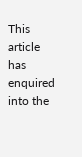This article has enquired into the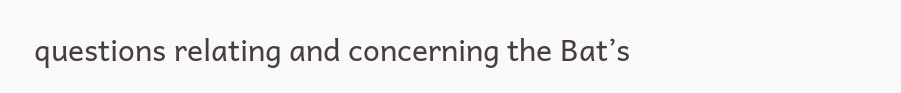questions relating and concerning the Bat’s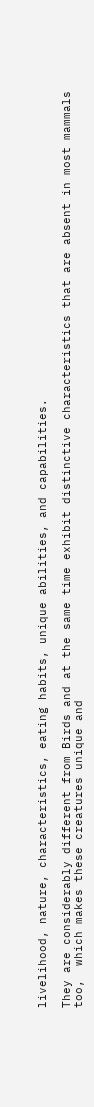livelihood, nature, characteristics, eating habits, unique abilities, and capabilities.

They are considerably different from Birds and at the same time exhibit distinctive characteristics that are absent in most mammals too,  which makes these creatures unique and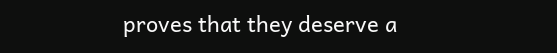proves that they deserve a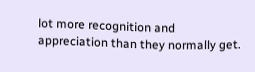lot more recognition and appreciation than they normally get.